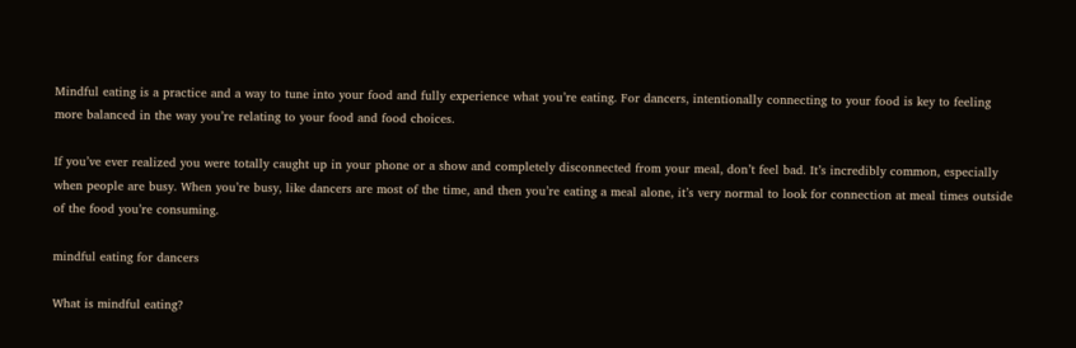Mindful eating is a practice and a way to tune into your food and fully experience what you’re eating. For dancers, intentionally connecting to your food is key to feeling more balanced in the way you’re relating to your food and food choices.

If you’ve ever realized you were totally caught up in your phone or a show and completely disconnected from your meal, don’t feel bad. It’s incredibly common, especially when people are busy. When you’re busy, like dancers are most of the time, and then you’re eating a meal alone, it’s very normal to look for connection at meal times outside of the food you’re consuming.

mindful eating for dancers

What is mindful eating?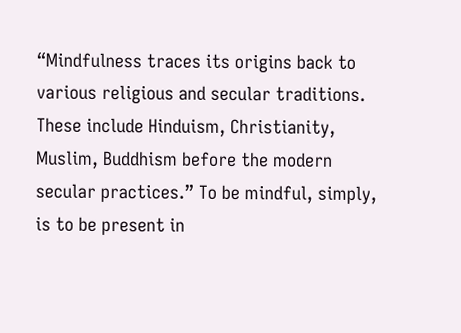“Mindfulness traces its origins back to various religious and secular traditions. These include Hinduism, Christianity, Muslim, Buddhism before the modern secular practices.” To be mindful, simply, is to be present in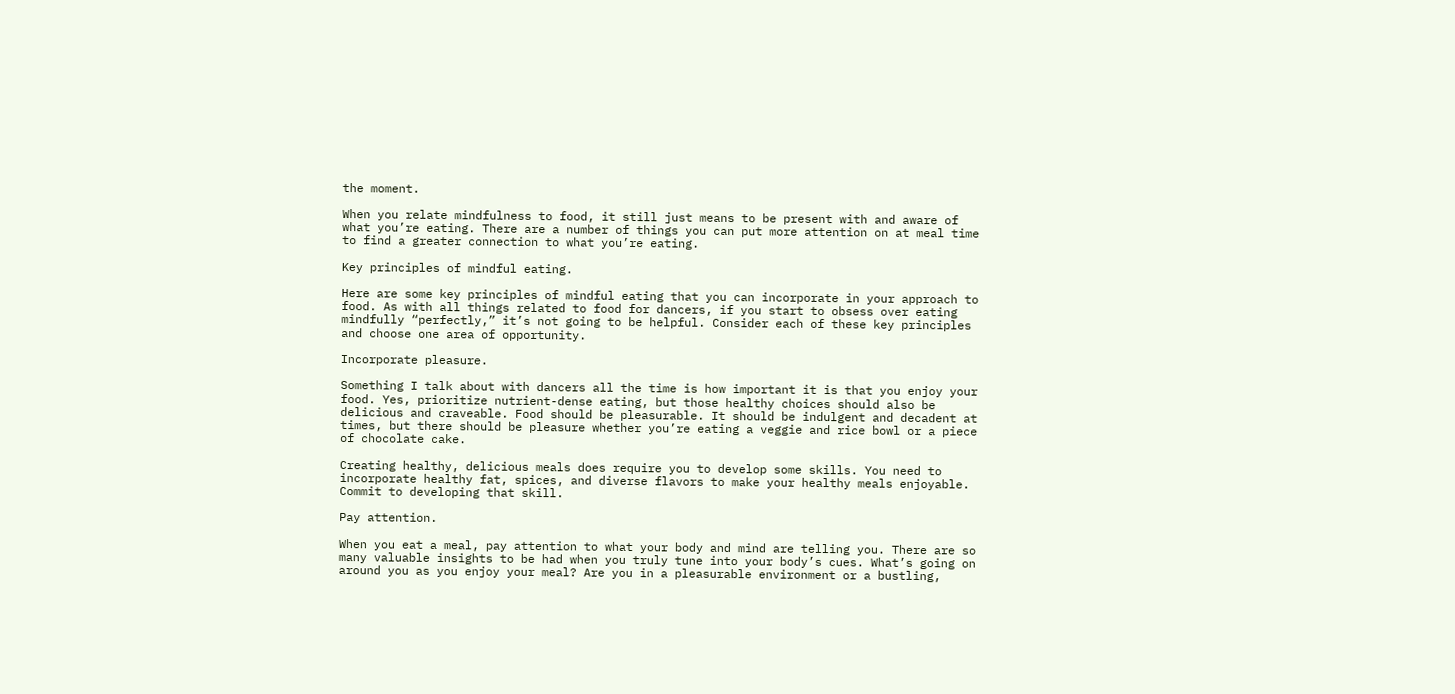the moment.

When you relate mindfulness to food, it still just means to be present with and aware of what you’re eating. There are a number of things you can put more attention on at meal time to find a greater connection to what you’re eating.

Key principles of mindful eating.

Here are some key principles of mindful eating that you can incorporate in your approach to food. As with all things related to food for dancers, if you start to obsess over eating mindfully “perfectly,” it’s not going to be helpful. Consider each of these key principles and choose one area of opportunity.

Incorporate pleasure.

Something I talk about with dancers all the time is how important it is that you enjoy your food. Yes, prioritize nutrient-dense eating, but those healthy choices should also be delicious and craveable. Food should be pleasurable. It should be indulgent and decadent at times, but there should be pleasure whether you’re eating a veggie and rice bowl or a piece of chocolate cake.

Creating healthy, delicious meals does require you to develop some skills. You need to incorporate healthy fat, spices, and diverse flavors to make your healthy meals enjoyable. Commit to developing that skill.

Pay attention.

When you eat a meal, pay attention to what your body and mind are telling you. There are so many valuable insights to be had when you truly tune into your body’s cues. What’s going on around you as you enjoy your meal? Are you in a pleasurable environment or a bustling,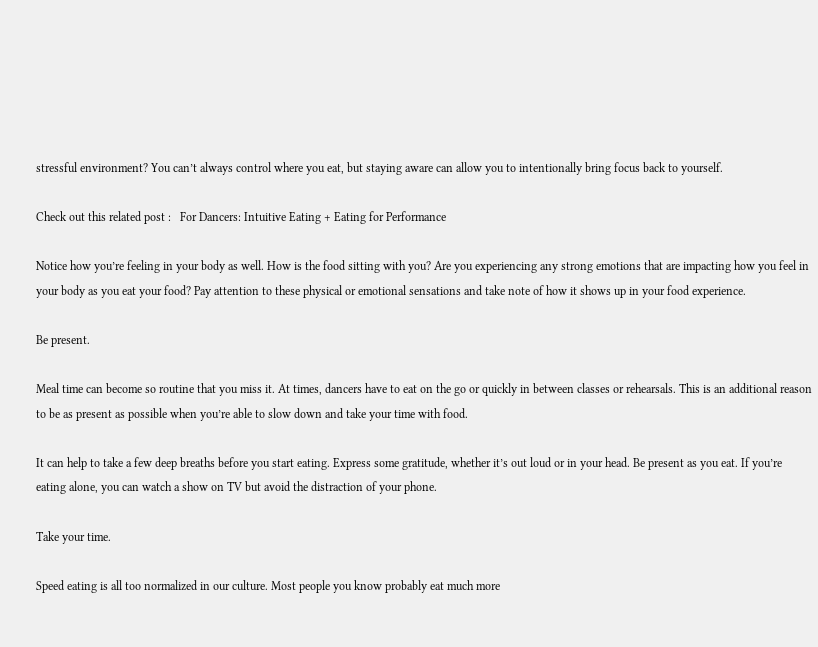stressful environment? You can’t always control where you eat, but staying aware can allow you to intentionally bring focus back to yourself.

Check out this related post :   For Dancers: Intuitive Eating + Eating for Performance

Notice how you’re feeling in your body as well. How is the food sitting with you? Are you experiencing any strong emotions that are impacting how you feel in your body as you eat your food? Pay attention to these physical or emotional sensations and take note of how it shows up in your food experience.

Be present.

Meal time can become so routine that you miss it. At times, dancers have to eat on the go or quickly in between classes or rehearsals. This is an additional reason to be as present as possible when you’re able to slow down and take your time with food.

It can help to take a few deep breaths before you start eating. Express some gratitude, whether it’s out loud or in your head. Be present as you eat. If you’re eating alone, you can watch a show on TV but avoid the distraction of your phone.

Take your time.

Speed eating is all too normalized in our culture. Most people you know probably eat much more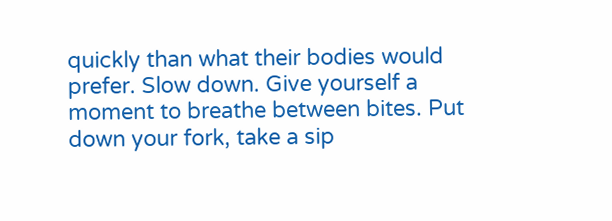quickly than what their bodies would prefer. Slow down. Give yourself a moment to breathe between bites. Put down your fork, take a sip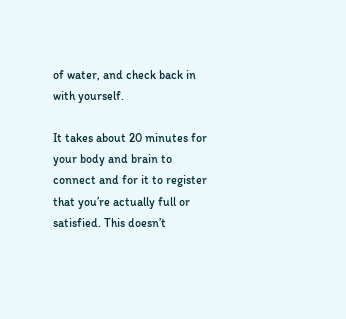of water, and check back in with yourself.

It takes about 20 minutes for your body and brain to connect and for it to register that you’re actually full or satisfied. This doesn’t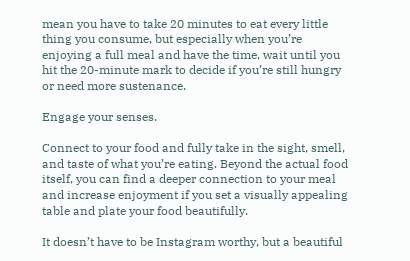mean you have to take 20 minutes to eat every little thing you consume, but especially when you’re enjoying a full meal and have the time, wait until you hit the 20-minute mark to decide if you’re still hungry or need more sustenance.

Engage your senses.

Connect to your food and fully take in the sight, smell, and taste of what you’re eating. Beyond the actual food itself, you can find a deeper connection to your meal and increase enjoyment if you set a visually appealing table and plate your food beautifully.

It doesn’t have to be Instagram worthy, but a beautiful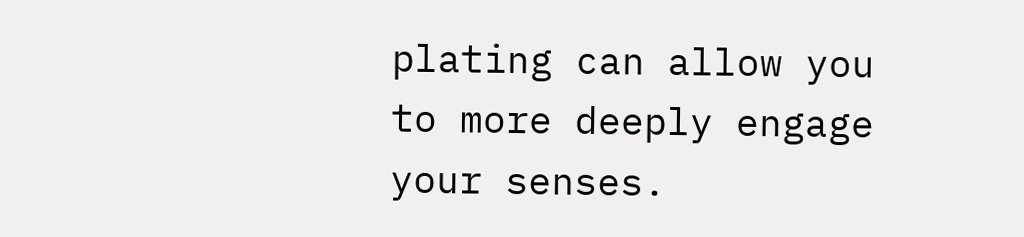plating can allow you to more deeply engage your senses.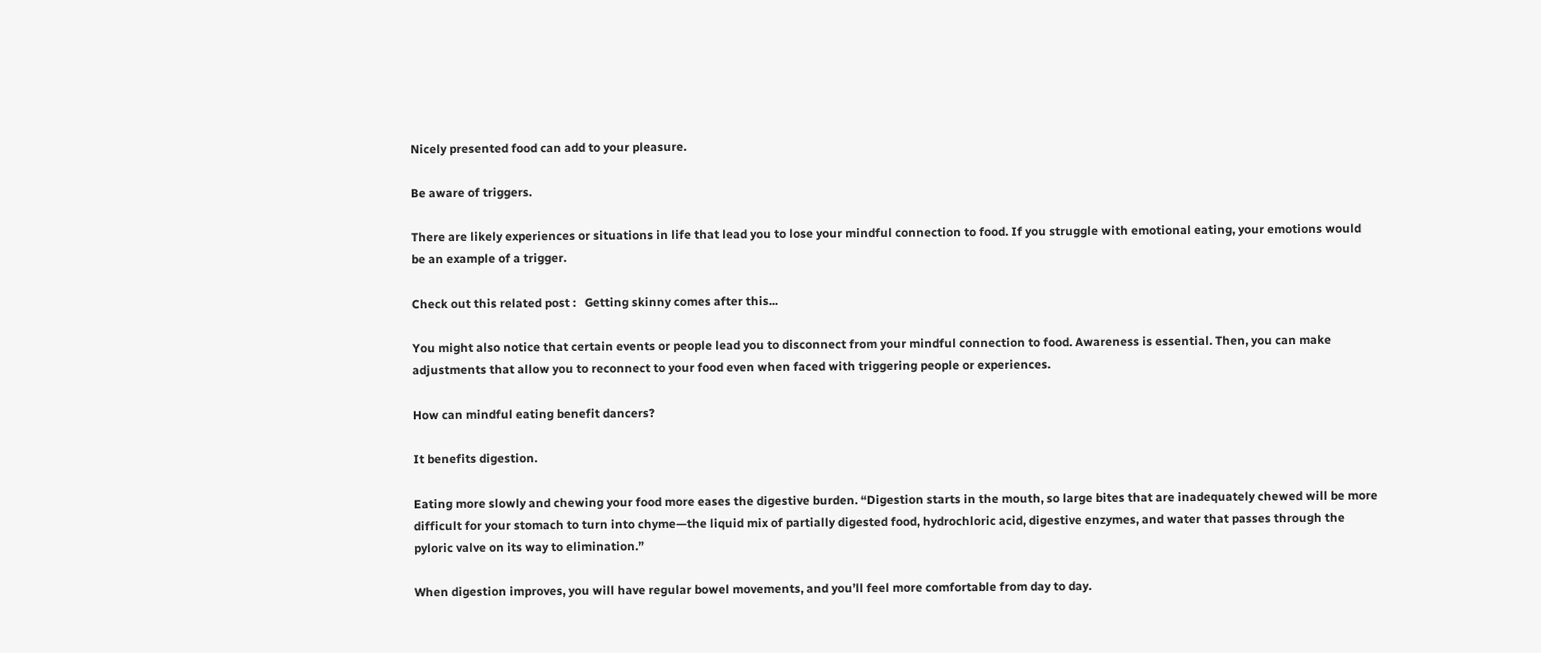Nicely presented food can add to your pleasure.

Be aware of triggers.

There are likely experiences or situations in life that lead you to lose your mindful connection to food. If you struggle with emotional eating, your emotions would be an example of a trigger.

Check out this related post :   Getting skinny comes after this...

You might also notice that certain events or people lead you to disconnect from your mindful connection to food. Awareness is essential. Then, you can make adjustments that allow you to reconnect to your food even when faced with triggering people or experiences.

How can mindful eating benefit dancers?

It benefits digestion.

Eating more slowly and chewing your food more eases the digestive burden. “Digestion starts in the mouth, so large bites that are inadequately chewed will be more difficult for your stomach to turn into chyme—the liquid mix of partially digested food, hydrochloric acid, digestive enzymes, and water that passes through the pyloric valve on its way to elimination.”

When digestion improves, you will have regular bowel movements, and you’ll feel more comfortable from day to day.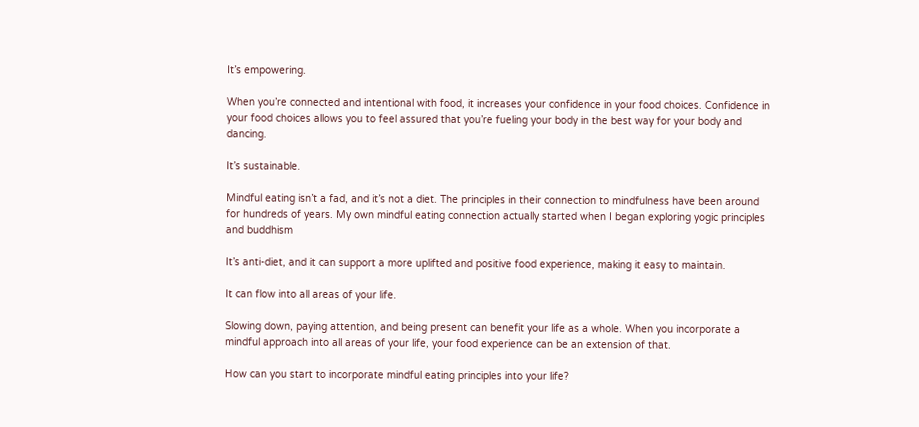It’s empowering.

When you’re connected and intentional with food, it increases your confidence in your food choices. Confidence in your food choices allows you to feel assured that you’re fueling your body in the best way for your body and dancing.

It’s sustainable.

Mindful eating isn’t a fad, and it’s not a diet. The principles in their connection to mindfulness have been around for hundreds of years. My own mindful eating connection actually started when I began exploring yogic principles and buddhism

It’s anti-diet, and it can support a more uplifted and positive food experience, making it easy to maintain.

It can flow into all areas of your life.

Slowing down, paying attention, and being present can benefit your life as a whole. When you incorporate a mindful approach into all areas of your life, your food experience can be an extension of that.

How can you start to incorporate mindful eating principles into your life?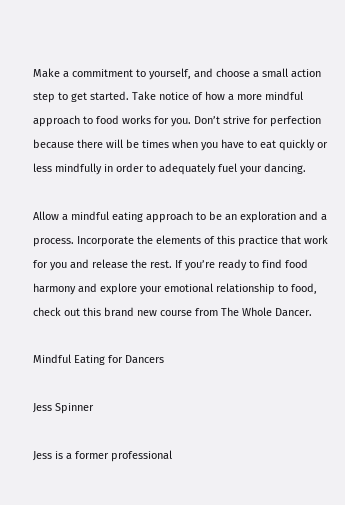Make a commitment to yourself, and choose a small action step to get started. Take notice of how a more mindful approach to food works for you. Don’t strive for perfection because there will be times when you have to eat quickly or less mindfully in order to adequately fuel your dancing.

Allow a mindful eating approach to be an exploration and a process. Incorporate the elements of this practice that work for you and release the rest. If you’re ready to find food harmony and explore your emotional relationship to food, check out this brand new course from The Whole Dancer.

Mindful Eating for Dancers

Jess Spinner

Jess is a former professional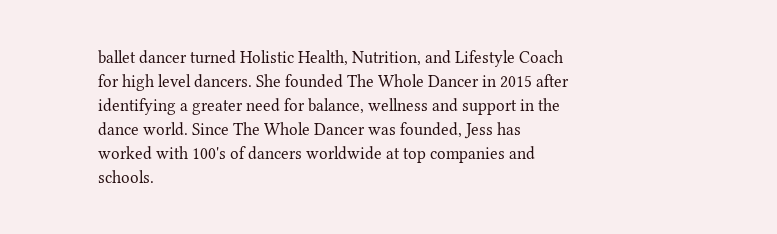ballet dancer turned Holistic Health, Nutrition, and Lifestyle Coach for high level dancers. She founded The Whole Dancer in 2015 after identifying a greater need for balance, wellness and support in the dance world. Since The Whole Dancer was founded, Jess has worked with 100's of dancers worldwide at top companies and schools.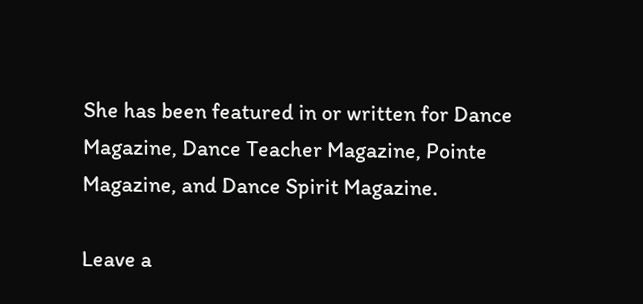She has been featured in or written for Dance Magazine, Dance Teacher Magazine, Pointe Magazine, and Dance Spirit Magazine.

Leave a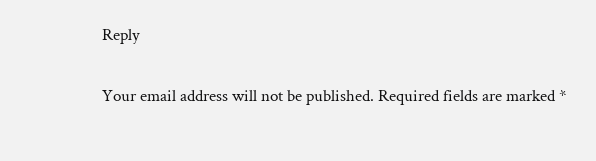Reply

Your email address will not be published. Required fields are marked *